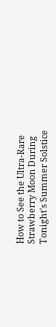How to See the Ultra-Rare Strawberry Moon During Tonight's Summer Solstice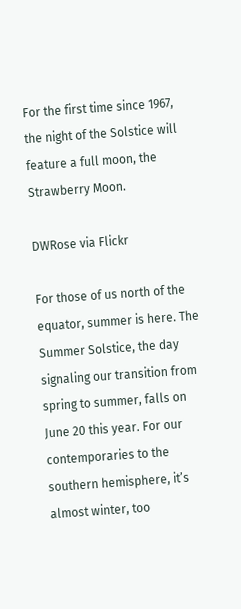For the first time since 1967,  the night of the Solstice will feature a full moon, the Strawberry Moon.

DWRose via Flickr

For those of us north of the equator, summer is here. The Summer Solstice, the day signaling our transition from spring to summer, falls on June 20 this year. For our contemporaries to the southern hemisphere, it’s almost winter, too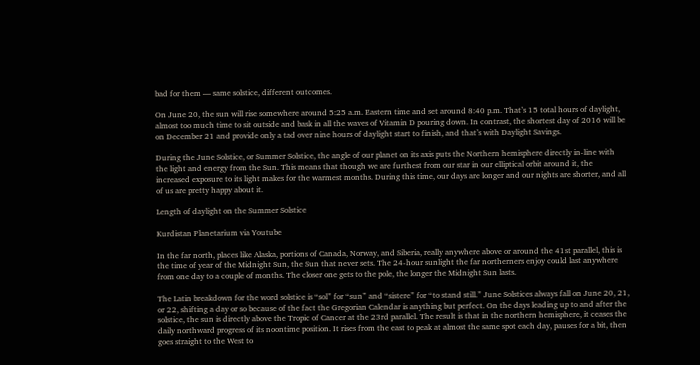bad for them — same solstice, different outcomes.

On June 20, the sun will rise somewhere around 5:25 a.m. Eastern time and set around 8:40 p.m. That’s 15 total hours of daylight, almost too much time to sit outside and bask in all the waves of Vitamin D pouring down. In contrast, the shortest day of 2016 will be on December 21 and provide only a tad over nine hours of daylight start to finish, and that’s with Daylight Savings.

During the June Solstice, or Summer Solstice, the angle of our planet on its axis puts the Northern hemisphere directly in-line with the light and energy from the Sun. This means that though we are furthest from our star in our elliptical orbit around it, the increased exposure to its light makes for the warmest months. During this time, our days are longer and our nights are shorter, and all of us are pretty happy about it.

Length of daylight on the Summer Solstice

Kurdistan Planetarium via Youtube

In the far north, places like Alaska, portions of Canada, Norway, and Siberia, really anywhere above or around the 41st parallel, this is the time of year of the Midnight Sun, the Sun that never sets. The 24-hour sunlight the far northerners enjoy could last anywhere from one day to a couple of months. The closer one gets to the pole, the longer the Midnight Sun lasts.

The Latin breakdown for the word solstice is “sol” for “sun” and “sistere” for “to stand still.” June Solstices always fall on June 20, 21, or 22, shifting a day or so because of the fact the Gregorian Calendar is anything but perfect. On the days leading up to and after the solstice, the sun is directly above the Tropic of Cancer at the 23rd parallel. The result is that in the northern hemisphere, it ceases the daily northward progress of its noontime position. It rises from the east to peak at almost the same spot each day, pauses for a bit, then goes straight to the West to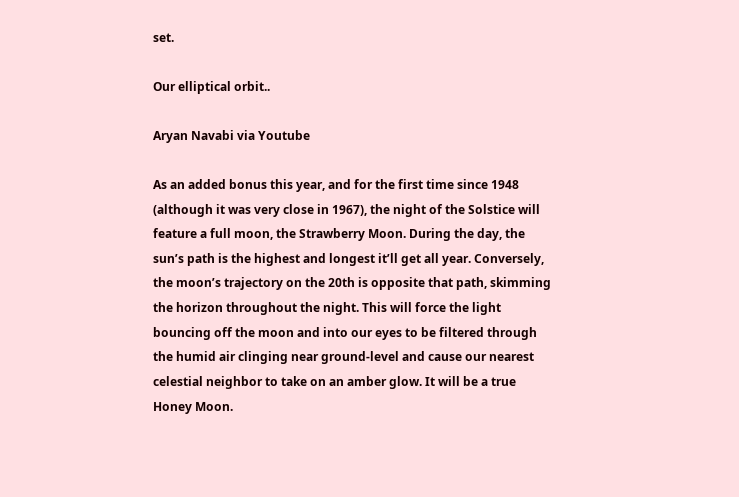set.

Our elliptical orbit..

Aryan Navabi via Youtube

As an added bonus this year, and for the first time since 1948 (although it was very close in 1967), the night of the Solstice will feature a full moon, the Strawberry Moon. During the day, the sun’s path is the highest and longest it’ll get all year. Conversely, the moon’s trajectory on the 20th is opposite that path, skimming the horizon throughout the night. This will force the light bouncing off the moon and into our eyes to be filtered through the humid air clinging near ground-level and cause our nearest celestial neighbor to take on an amber glow. It will be a true Honey Moon.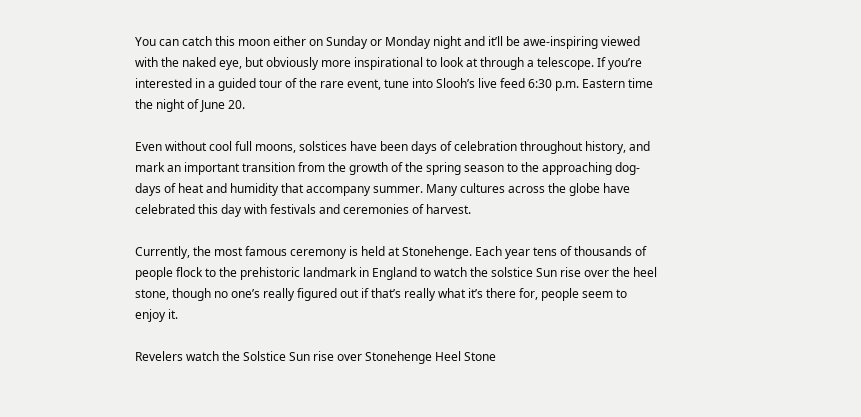You can catch this moon either on Sunday or Monday night and it’ll be awe-inspiring viewed with the naked eye, but obviously more inspirational to look at through a telescope. If you’re interested in a guided tour of the rare event, tune into Slooh’s live feed 6:30 p.m. Eastern time the night of June 20.

Even without cool full moons, solstices have been days of celebration throughout history, and mark an important transition from the growth of the spring season to the approaching dog-days of heat and humidity that accompany summer. Many cultures across the globe have celebrated this day with festivals and ceremonies of harvest.

Currently, the most famous ceremony is held at Stonehenge. Each year tens of thousands of people flock to the prehistoric landmark in England to watch the solstice Sun rise over the heel stone, though no one’s really figured out if that’s really what it’s there for, people seem to enjoy it.

Revelers watch the Solstice Sun rise over Stonehenge Heel Stone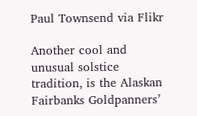Paul Townsend via Flikr

Another cool and unusual solstice tradition, is the Alaskan Fairbanks Goldpanners’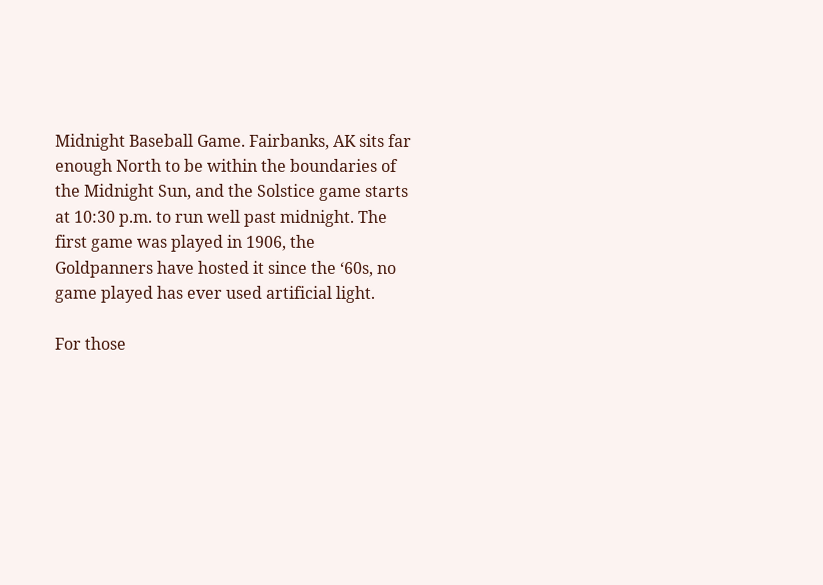Midnight Baseball Game. Fairbanks, AK sits far enough North to be within the boundaries of the Midnight Sun, and the Solstice game starts at 10:30 p.m. to run well past midnight. The first game was played in 1906, the Goldpanners have hosted it since the ‘60s, no game played has ever used artificial light.

For those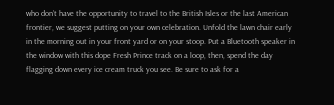who don’t have the opportunity to travel to the British Isles or the last American frontier, we suggest putting on your own celebration. Unfold the lawn chair early in the morning out in your front yard or on your stoop. Put a Bluetooth speaker in the window with this dope Fresh Prince track on a loop, then, spend the day flagging down every ice cream truck you see. Be sure to ask for a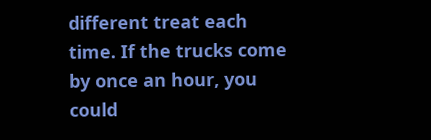different treat each time. If the trucks come by once an hour, you could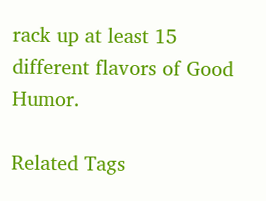rack up at least 15 different flavors of Good Humor.

Related Tags